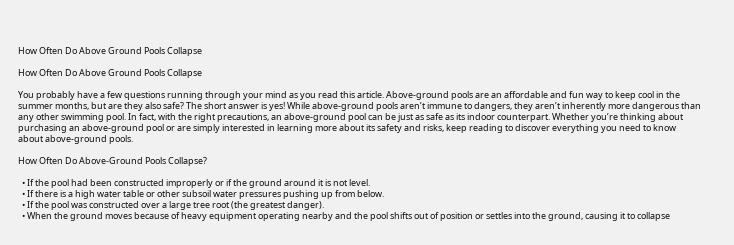How Often Do Above Ground Pools Collapse

How Often Do Above Ground Pools Collapse

You probably have a few questions running through your mind as you read this article. Above-ground pools are an affordable and fun way to keep cool in the summer months, but are they also safe? The short answer is yes! While above-ground pools aren’t immune to dangers, they aren’t inherently more dangerous than any other swimming pool. In fact, with the right precautions, an above-ground pool can be just as safe as its indoor counterpart. Whether you’re thinking about purchasing an above-ground pool or are simply interested in learning more about its safety and risks, keep reading to discover everything you need to know about above-ground pools.

How Often Do Above-Ground Pools Collapse?

  • If the pool had been constructed improperly or if the ground around it is not level.
  • If there is a high water table or other subsoil water pressures pushing up from below.
  • If the pool was constructed over a large tree root (the greatest danger).
  • When the ground moves because of heavy equipment operating nearby and the pool shifts out of position or settles into the ground, causing it to collapse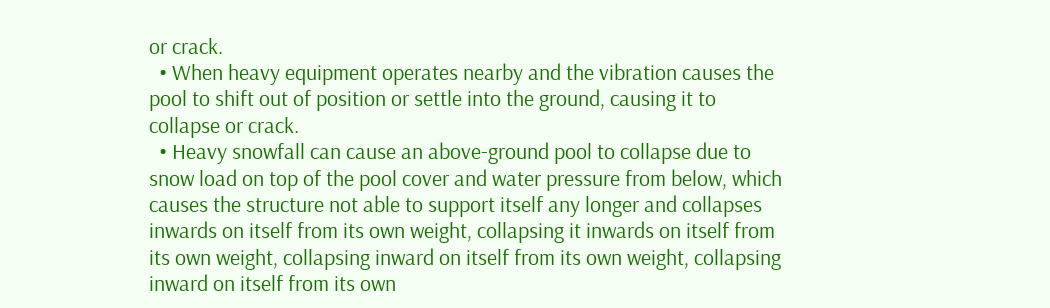or crack.
  • When heavy equipment operates nearby and the vibration causes the pool to shift out of position or settle into the ground, causing it to collapse or crack.
  • Heavy snowfall can cause an above-ground pool to collapse due to snow load on top of the pool cover and water pressure from below, which causes the structure not able to support itself any longer and collapses inwards on itself from its own weight, collapsing it inwards on itself from its own weight, collapsing inward on itself from its own weight, collapsing inward on itself from its own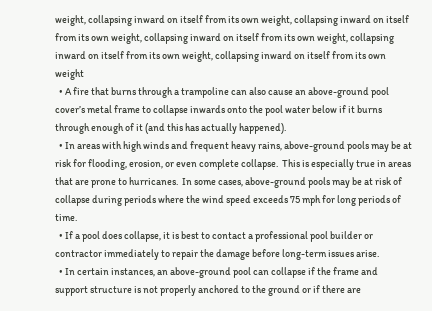weight, collapsing inward on itself from its own weight, collapsing inward on itself from its own weight, collapsing inward on itself from its own weight, collapsing inward on itself from its own weight, collapsing inward on itself from its own weight
  • A fire that burns through a trampoline can also cause an above-ground pool cover’s metal frame to collapse inwards onto the pool water below if it burns through enough of it (and this has actually happened).
  • In areas with high winds and frequent heavy rains, above-ground pools may be at risk for flooding, erosion, or even complete collapse.  This is especially true in areas that are prone to hurricanes.  In some cases, above-ground pools may be at risk of collapse during periods where the wind speed exceeds 75 mph for long periods of time.
  • If a pool does collapse, it is best to contact a professional pool builder or contractor immediately to repair the damage before long-term issues arise.
  • In certain instances, an above-ground pool can collapse if the frame and support structure is not properly anchored to the ground or if there are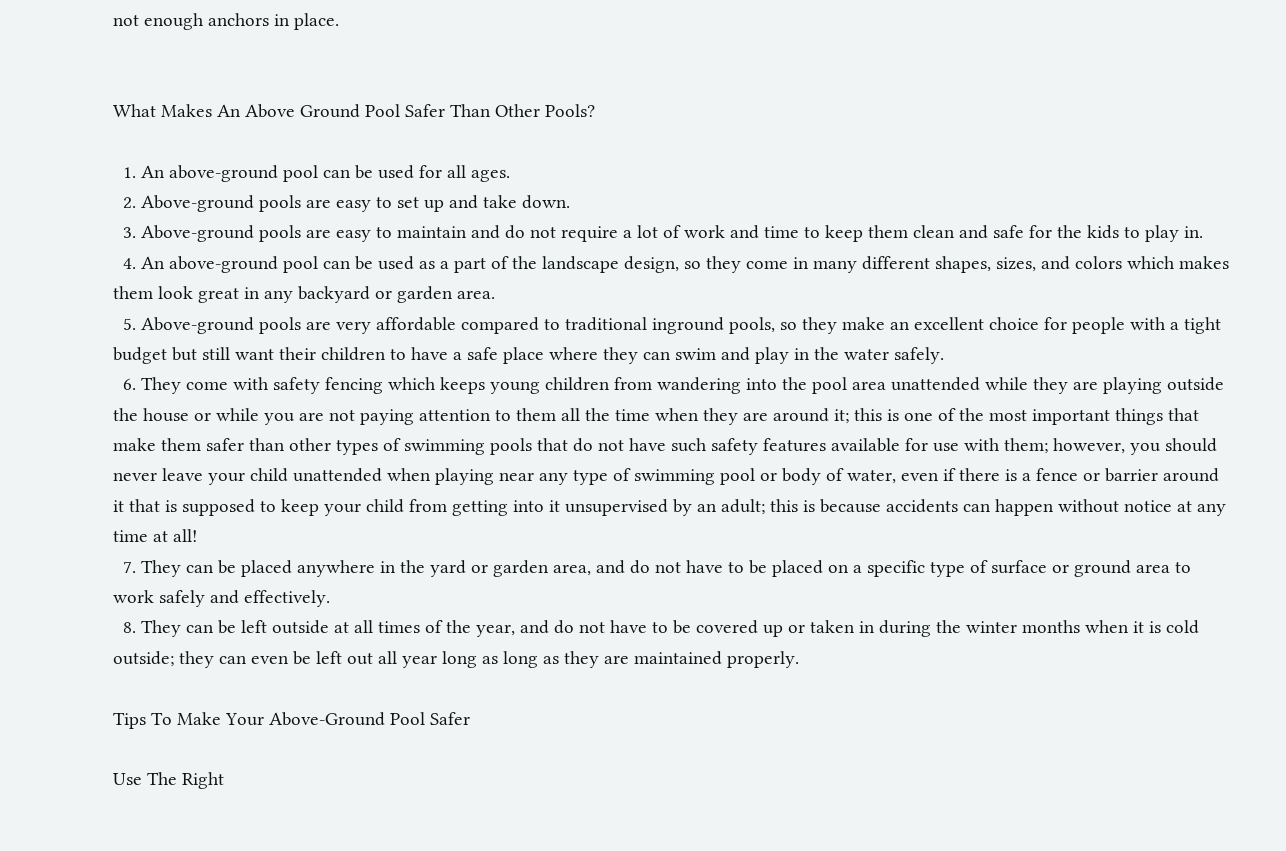not enough anchors in place.


What Makes An Above Ground Pool Safer Than Other Pools?

  1. An above-ground pool can be used for all ages.
  2. Above-ground pools are easy to set up and take down.
  3. Above-ground pools are easy to maintain and do not require a lot of work and time to keep them clean and safe for the kids to play in.
  4. An above-ground pool can be used as a part of the landscape design, so they come in many different shapes, sizes, and colors which makes them look great in any backyard or garden area.
  5. Above-ground pools are very affordable compared to traditional inground pools, so they make an excellent choice for people with a tight budget but still want their children to have a safe place where they can swim and play in the water safely.
  6. They come with safety fencing which keeps young children from wandering into the pool area unattended while they are playing outside the house or while you are not paying attention to them all the time when they are around it; this is one of the most important things that make them safer than other types of swimming pools that do not have such safety features available for use with them; however, you should never leave your child unattended when playing near any type of swimming pool or body of water, even if there is a fence or barrier around it that is supposed to keep your child from getting into it unsupervised by an adult; this is because accidents can happen without notice at any time at all!
  7. They can be placed anywhere in the yard or garden area, and do not have to be placed on a specific type of surface or ground area to work safely and effectively.
  8. They can be left outside at all times of the year, and do not have to be covered up or taken in during the winter months when it is cold outside; they can even be left out all year long as long as they are maintained properly.

Tips To Make Your Above-Ground Pool Safer

Use The Right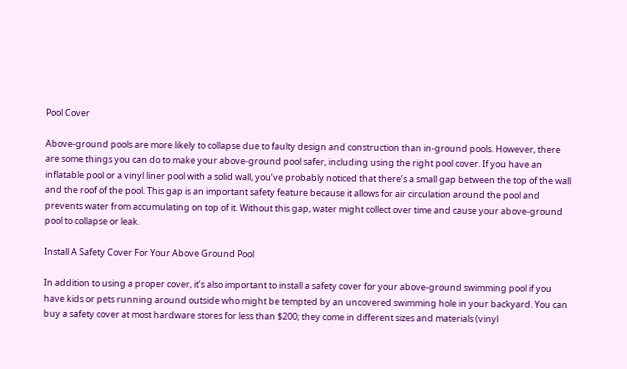Pool Cover

Above-ground pools are more likely to collapse due to faulty design and construction than in-ground pools. However, there are some things you can do to make your above-ground pool safer, including using the right pool cover. If you have an inflatable pool or a vinyl liner pool with a solid wall, you’ve probably noticed that there’s a small gap between the top of the wall and the roof of the pool. This gap is an important safety feature because it allows for air circulation around the pool and prevents water from accumulating on top of it. Without this gap, water might collect over time and cause your above-ground pool to collapse or leak.

Install A Safety Cover For Your Above Ground Pool

In addition to using a proper cover, it’s also important to install a safety cover for your above-ground swimming pool if you have kids or pets running around outside who might be tempted by an uncovered swimming hole in your backyard. You can buy a safety cover at most hardware stores for less than $200; they come in different sizes and materials (vinyl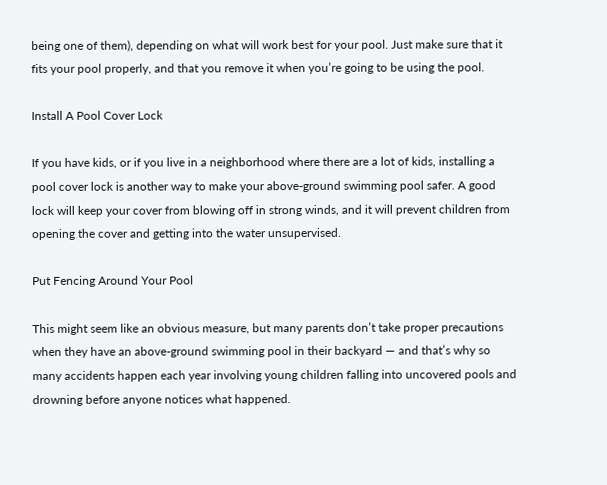being one of them), depending on what will work best for your pool. Just make sure that it fits your pool properly, and that you remove it when you’re going to be using the pool.

Install A Pool Cover Lock

If you have kids, or if you live in a neighborhood where there are a lot of kids, installing a pool cover lock is another way to make your above-ground swimming pool safer. A good lock will keep your cover from blowing off in strong winds, and it will prevent children from opening the cover and getting into the water unsupervised.

Put Fencing Around Your Pool

This might seem like an obvious measure, but many parents don’t take proper precautions when they have an above-ground swimming pool in their backyard — and that’s why so many accidents happen each year involving young children falling into uncovered pools and drowning before anyone notices what happened.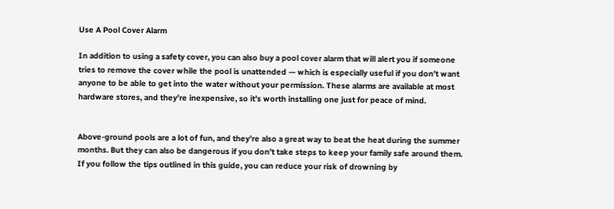Use A Pool Cover Alarm

In addition to using a safety cover, you can also buy a pool cover alarm that will alert you if someone tries to remove the cover while the pool is unattended — which is especially useful if you don’t want anyone to be able to get into the water without your permission. These alarms are available at most hardware stores, and they’re inexpensive, so it’s worth installing one just for peace of mind.


Above-ground pools are a lot of fun, and they’re also a great way to beat the heat during the summer months. But they can also be dangerous if you don’t take steps to keep your family safe around them. If you follow the tips outlined in this guide, you can reduce your risk of drowning by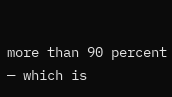more than 90 percent — which is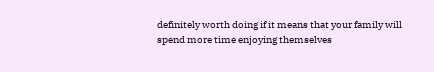definitely worth doing if it means that your family will spend more time enjoying themselves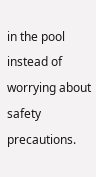in the pool instead of worrying about safety precautions.